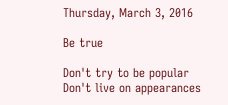Thursday, March 3, 2016

Be true

Don't try to be popular
Don't live on appearances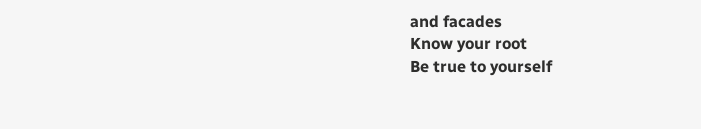and facades
Know your root
Be true to yourself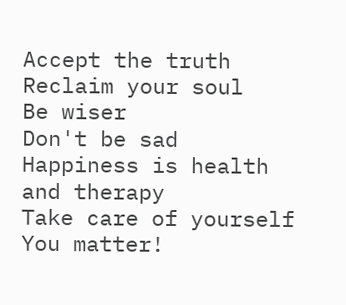Accept the truth
Reclaim your soul
Be wiser
Don't be sad
Happiness is health and therapy
Take care of yourself
You matter!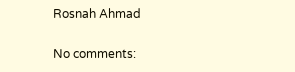Rosnah Ahmad

No comments: